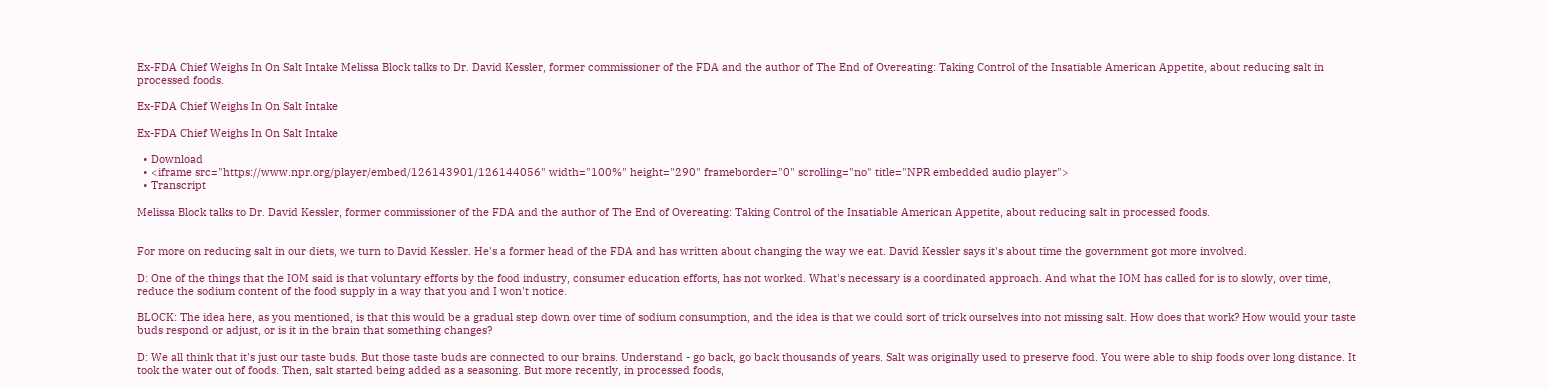Ex-FDA Chief Weighs In On Salt Intake Melissa Block talks to Dr. David Kessler, former commissioner of the FDA and the author of The End of Overeating: Taking Control of the Insatiable American Appetite, about reducing salt in processed foods.

Ex-FDA Chief Weighs In On Salt Intake

Ex-FDA Chief Weighs In On Salt Intake

  • Download
  • <iframe src="https://www.npr.org/player/embed/126143901/126144056" width="100%" height="290" frameborder="0" scrolling="no" title="NPR embedded audio player">
  • Transcript

Melissa Block talks to Dr. David Kessler, former commissioner of the FDA and the author of The End of Overeating: Taking Control of the Insatiable American Appetite, about reducing salt in processed foods.


For more on reducing salt in our diets, we turn to David Kessler. He's a former head of the FDA and has written about changing the way we eat. David Kessler says it's about time the government got more involved.

D: One of the things that the IOM said is that voluntary efforts by the food industry, consumer education efforts, has not worked. What's necessary is a coordinated approach. And what the IOM has called for is to slowly, over time, reduce the sodium content of the food supply in a way that you and I won't notice.

BLOCK: The idea here, as you mentioned, is that this would be a gradual step down over time of sodium consumption, and the idea is that we could sort of trick ourselves into not missing salt. How does that work? How would your taste buds respond or adjust, or is it in the brain that something changes?

D: We all think that it's just our taste buds. But those taste buds are connected to our brains. Understand - go back, go back thousands of years. Salt was originally used to preserve food. You were able to ship foods over long distance. It took the water out of foods. Then, salt started being added as a seasoning. But more recently, in processed foods,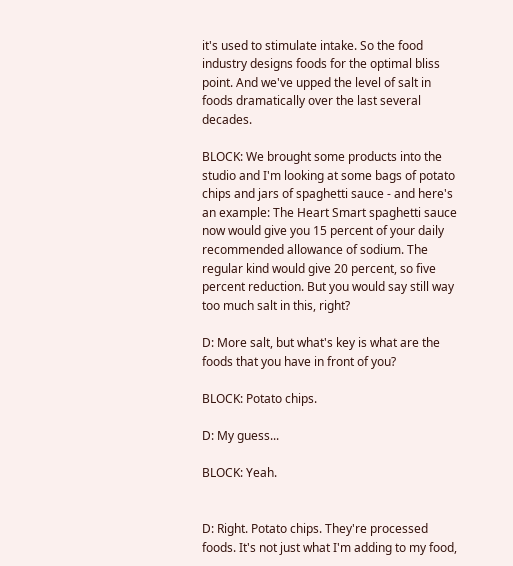it's used to stimulate intake. So the food industry designs foods for the optimal bliss point. And we've upped the level of salt in foods dramatically over the last several decades.

BLOCK: We brought some products into the studio and I'm looking at some bags of potato chips and jars of spaghetti sauce - and here's an example: The Heart Smart spaghetti sauce now would give you 15 percent of your daily recommended allowance of sodium. The regular kind would give 20 percent, so five percent reduction. But you would say still way too much salt in this, right?

D: More salt, but what's key is what are the foods that you have in front of you?

BLOCK: Potato chips.

D: My guess...

BLOCK: Yeah.


D: Right. Potato chips. They're processed foods. It's not just what I'm adding to my food,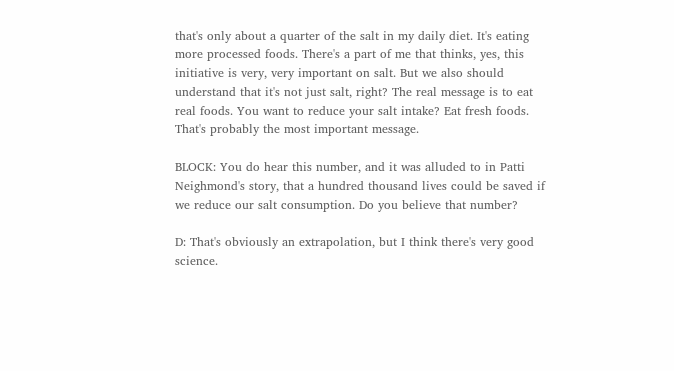that's only about a quarter of the salt in my daily diet. It's eating more processed foods. There's a part of me that thinks, yes, this initiative is very, very important on salt. But we also should understand that it's not just salt, right? The real message is to eat real foods. You want to reduce your salt intake? Eat fresh foods. That's probably the most important message.

BLOCK: You do hear this number, and it was alluded to in Patti Neighmond's story, that a hundred thousand lives could be saved if we reduce our salt consumption. Do you believe that number?

D: That's obviously an extrapolation, but I think there's very good science.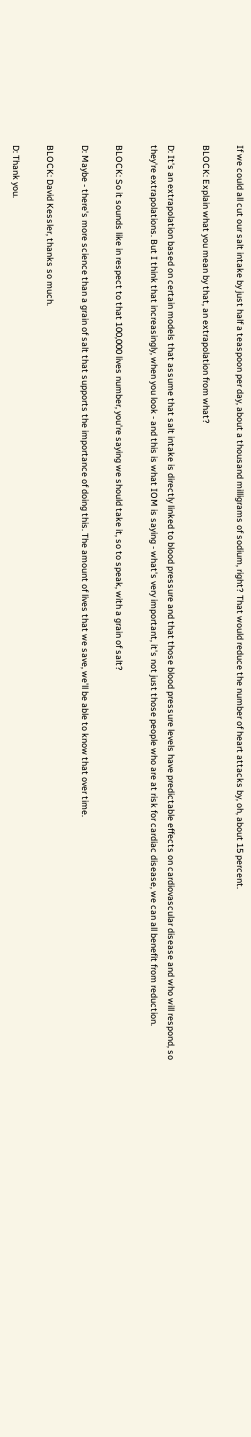If we could all cut our salt intake by just half a teaspoon per day, about a thousand milligrams of sodium, right? That would reduce the number of heart attacks by, oh, about 15 percent.

BLOCK: Explain what you mean by that, an extrapolation from what?

D: It's an extrapolation based on certain models that assume that salt intake is directly linked to blood pressure and that those blood pressure levels have predictable effects on cardiovascular disease and who will respond, so they're extrapolations. But I think that increasingly, when you look - and this is what IOM is saying - what's very important, it's not just those people who are at risk for cardiac disease, we can all benefit from reduction.

BLOCK: So it sounds like in respect to that 100,000 lives number, you're saying we should take it, so to speak, with a grain of salt?

D: Maybe - there's more science than a grain of salt that supports the importance of doing this. The amount of lives that we save, we'll be able to know that over time.

BLOCK: David Kessler, thanks so much.

D: Thank you.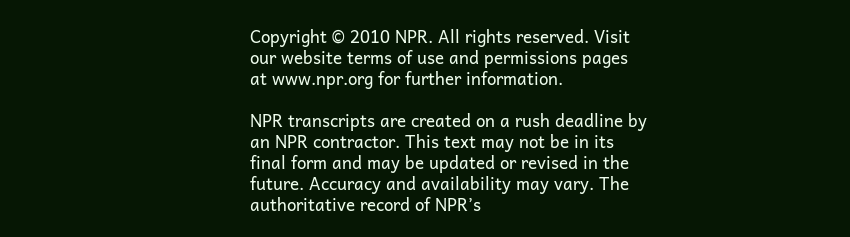Copyright © 2010 NPR. All rights reserved. Visit our website terms of use and permissions pages at www.npr.org for further information.

NPR transcripts are created on a rush deadline by an NPR contractor. This text may not be in its final form and may be updated or revised in the future. Accuracy and availability may vary. The authoritative record of NPR’s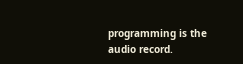programming is the audio record.